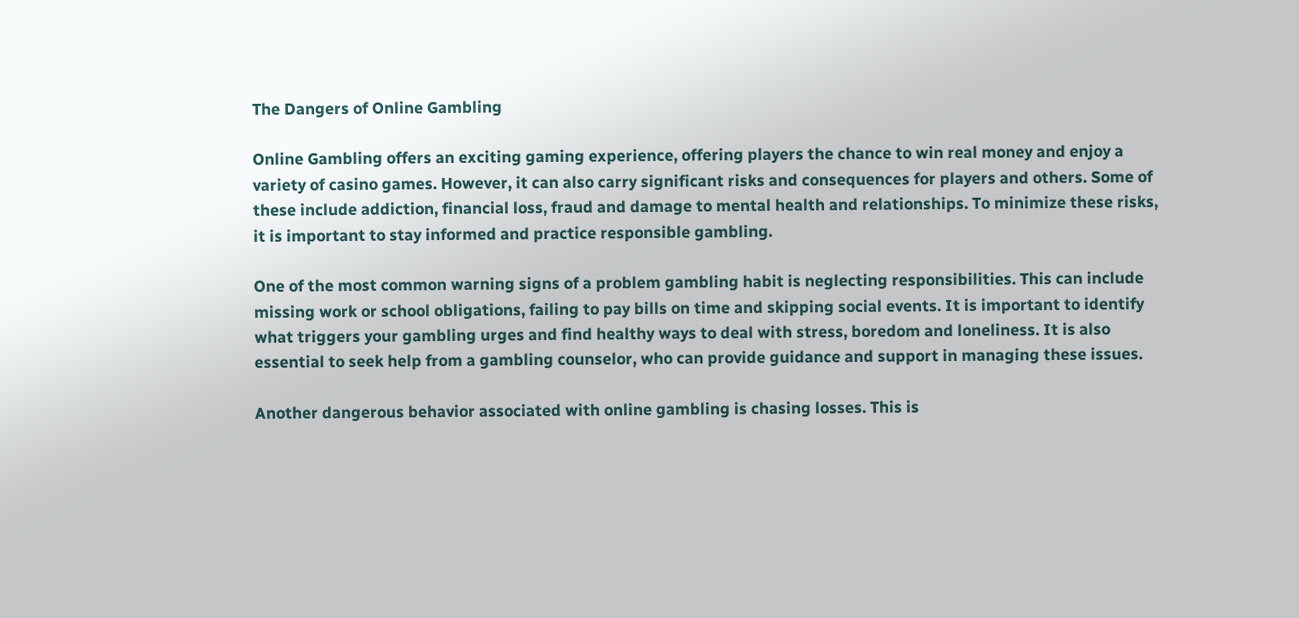The Dangers of Online Gambling

Online Gambling offers an exciting gaming experience, offering players the chance to win real money and enjoy a variety of casino games. However, it can also carry significant risks and consequences for players and others. Some of these include addiction, financial loss, fraud and damage to mental health and relationships. To minimize these risks, it is important to stay informed and practice responsible gambling.

One of the most common warning signs of a problem gambling habit is neglecting responsibilities. This can include missing work or school obligations, failing to pay bills on time and skipping social events. It is important to identify what triggers your gambling urges and find healthy ways to deal with stress, boredom and loneliness. It is also essential to seek help from a gambling counselor, who can provide guidance and support in managing these issues.

Another dangerous behavior associated with online gambling is chasing losses. This is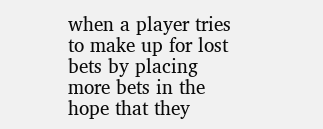when a player tries to make up for lost bets by placing more bets in the hope that they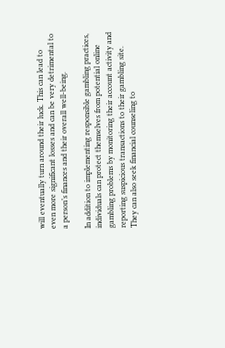will eventually turn around their luck. This can lead to even more significant losses and can be very detrimental to a person’s finances and their overall well-being.

In addition to implementing responsible gambling practices, individuals can protect themselves from potential online gambling problems by monitoring their account activity and reporting suspicious transactions to their gambling site. They can also seek financial counseling to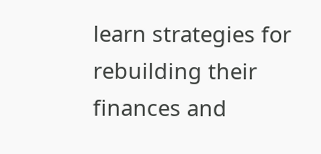learn strategies for rebuilding their finances and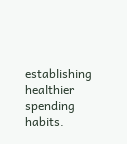establishing healthier spending habits.